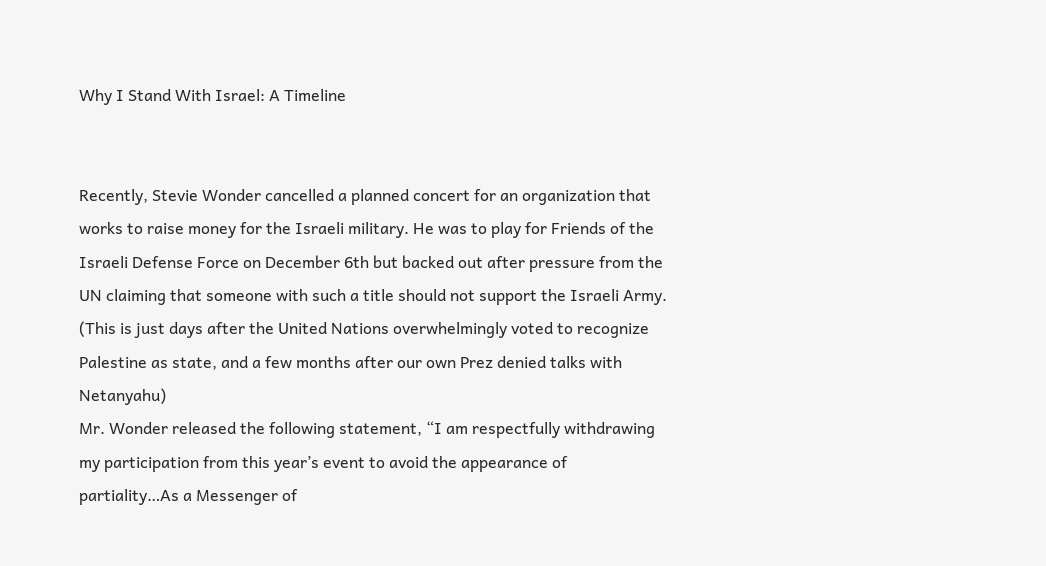Why I Stand With Israel: A Timeline


Recently, Stevie Wonder cancelled a planned concert for an organization that works to raise money for the Israeli military. He was to play for Friends of the Israeli Defense Force on December 6th but backed out after pressure from the UN claiming that someone with such a title should not support the Israeli Army. (This is just days after the United Nations overwhelmingly voted to recognize Palestine as state, and a few months after our own Prez denied talks with Netanyahu)
Mr. Wonder released the following statement, “I am respectfully withdrawing my participation from this year’s event to avoid the appearance of partiality…As a Messenger of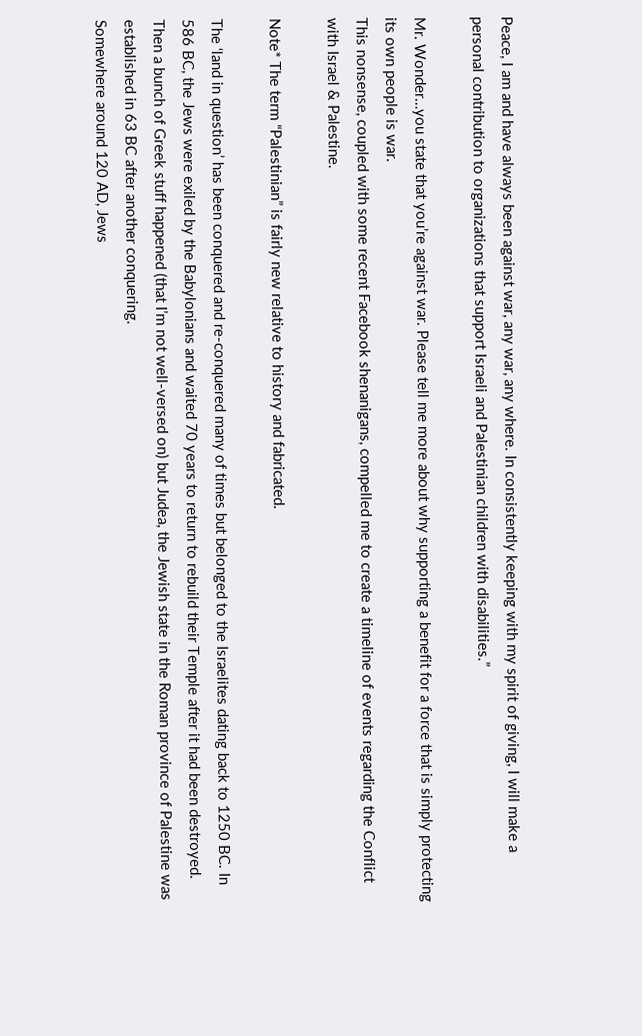Peace, I am and have always been against war, any war, any where. In consistently keeping with my spirit of giving, I will make a personal contribution to organizations that support Israeli and Palestinian children with disabilities.”

Mr. Wonder…you state that you’re against war. Please tell me more about why supporting a benefit for a force that is simply protecting its own people is war.
This nonsense, coupled with some recent Facebook shenanigans, compelled me to create a timeline of events regarding the Conflict with Israel & Palestine.

Note* The term “Palestinian” is fairly new relative to history and fabricated.

The ‘land in question’ has been conquered and re-conquered many of times but belonged to the Israelites dating back to 1250 BC. In 586 BC, the Jews were exiled by the Babylonians and waited 70 years to return to rebuild their Temple after it had been destroyed. Then a bunch of Greek stuff happened (that I’m not well-versed on) but Judea, the Jewish state in the Roman province of Palestine was established in 63 BC after another conquering.
Somewhere around 120 AD, Jews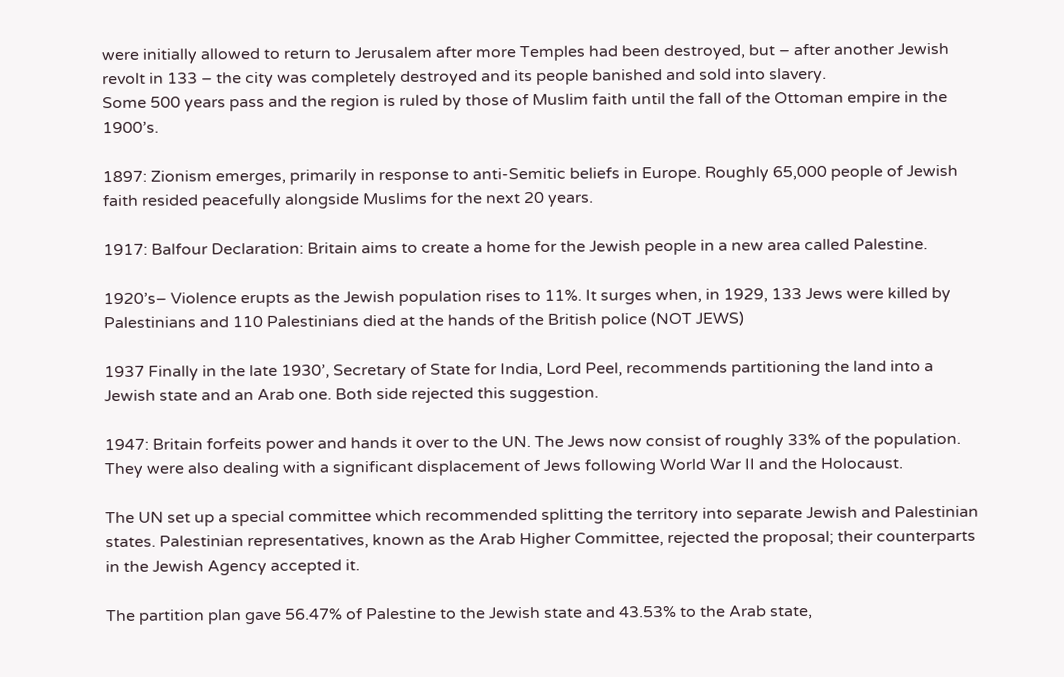were initially allowed to return to Jerusalem after more Temples had been destroyed, but – after another Jewish revolt in 133 – the city was completely destroyed and its people banished and sold into slavery.
Some 500 years pass and the region is ruled by those of Muslim faith until the fall of the Ottoman empire in the 1900’s.

1897: Zionism emerges, primarily in response to anti-Semitic beliefs in Europe. Roughly 65,000 people of Jewish faith resided peacefully alongside Muslims for the next 20 years.

1917: Balfour Declaration: Britain aims to create a home for the Jewish people in a new area called Palestine.

1920’s– Violence erupts as the Jewish population rises to 11%. It surges when, in 1929, 133 Jews were killed by Palestinians and 110 Palestinians died at the hands of the British police (NOT JEWS)

1937 Finally in the late 1930’, Secretary of State for India, Lord Peel, recommends partitioning the land into a Jewish state and an Arab one. Both side rejected this suggestion.

1947: Britain forfeits power and hands it over to the UN. The Jews now consist of roughly 33% of the population. They were also dealing with a significant displacement of Jews following World War II and the Holocaust.

The UN set up a special committee which recommended splitting the territory into separate Jewish and Palestinian states. Palestinian representatives, known as the Arab Higher Committee, rejected the proposal; their counterparts in the Jewish Agency accepted it.

The partition plan gave 56.47% of Palestine to the Jewish state and 43.53% to the Arab state,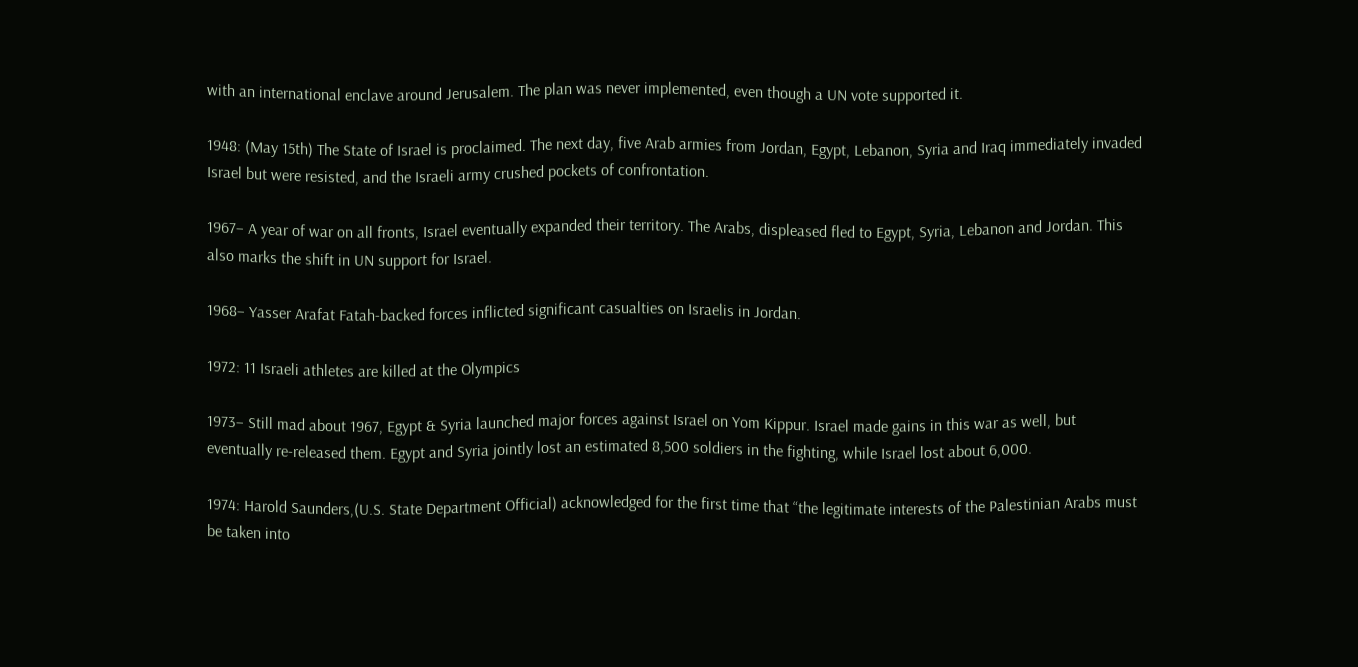with an international enclave around Jerusalem. The plan was never implemented, even though a UN vote supported it.

1948: (May 15th) The State of Israel is proclaimed. The next day, five Arab armies from Jordan, Egypt, Lebanon, Syria and Iraq immediately invaded Israel but were resisted, and the Israeli army crushed pockets of confrontation.

1967– A year of war on all fronts, Israel eventually expanded their territory. The Arabs, displeased fled to Egypt, Syria, Lebanon and Jordan. This also marks the shift in UN support for Israel.

1968– Yasser Arafat Fatah-backed forces inflicted significant casualties on Israelis in Jordan.

1972: 11 Israeli athletes are killed at the Olympics

1973– Still mad about 1967, Egypt & Syria launched major forces against Israel on Yom Kippur. Israel made gains in this war as well, but eventually re-released them. Egypt and Syria jointly lost an estimated 8,500 soldiers in the fighting, while Israel lost about 6,000.

1974: Harold Saunders,(U.S. State Department Official) acknowledged for the first time that “the legitimate interests of the Palestinian Arabs must be taken into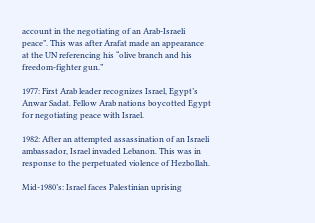account in the negotiating of an Arab-Israeli peace”. This was after Arafat made an appearance at the UN referencing his “olive branch and his freedom-fighter gun.”

1977: First Arab leader recognizes Israel, Egypt’s Anwar Sadat. Fellow Arab nations boycotted Egypt for negotiating peace with Israel.

1982: After an attempted assassination of an Israeli ambassador, Israel invaded Lebanon. This was in response to the perpetuated violence of Hezbollah.

Mid-1980’s: Israel faces Palestinian uprising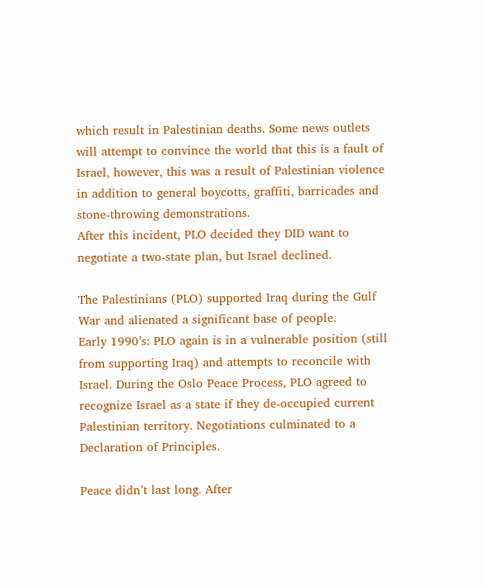which result in Palestinian deaths. Some news outlets will attempt to convince the world that this is a fault of Israel, however, this was a result of Palestinian violence in addition to general boycotts, graffiti, barricades and stone-throwing demonstrations.
After this incident, PLO decided they DID want to negotiate a two-state plan, but Israel declined.

The Palestinians (PLO) supported Iraq during the Gulf War and alienated a significant base of people.
Early 1990’s: PLO again is in a vulnerable position (still from supporting Iraq) and attempts to reconcile with Israel. During the Oslo Peace Process, PLO agreed to recognize Israel as a state if they de-occupied current Palestinian territory. Negotiations culminated to a Declaration of Principles.

Peace didn’t last long. After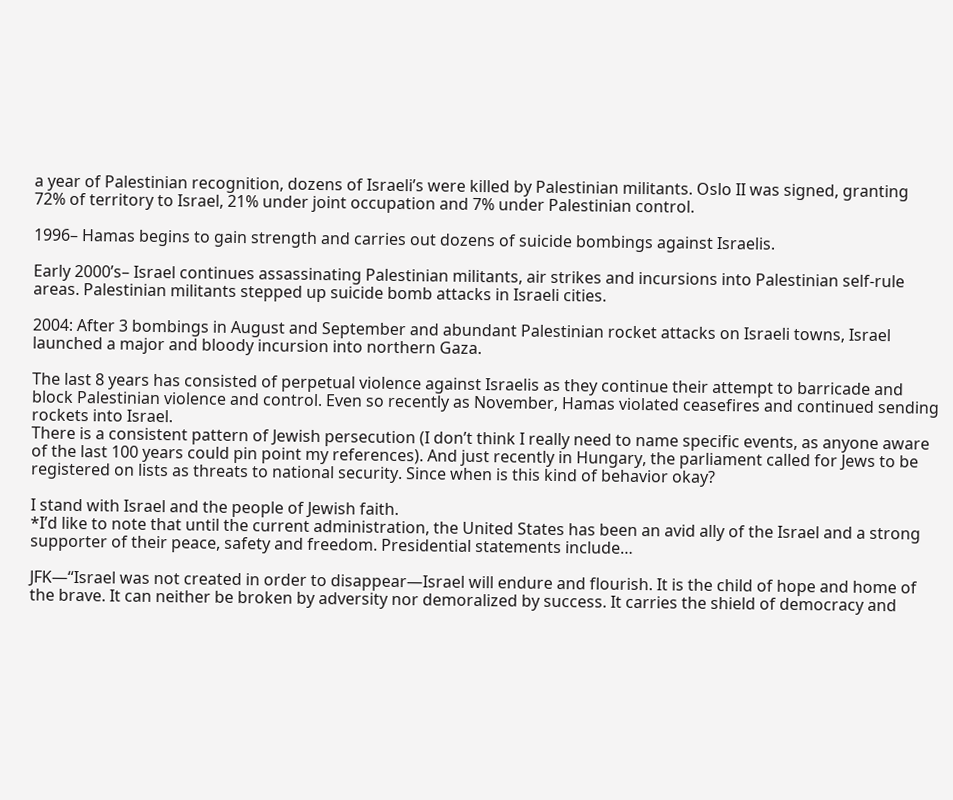a year of Palestinian recognition, dozens of Israeli’s were killed by Palestinian militants. Oslo II was signed, granting 72% of territory to Israel, 21% under joint occupation and 7% under Palestinian control.

1996– Hamas begins to gain strength and carries out dozens of suicide bombings against Israelis.

Early 2000’s– Israel continues assassinating Palestinian militants, air strikes and incursions into Palestinian self-rule areas. Palestinian militants stepped up suicide bomb attacks in Israeli cities.

2004: After 3 bombings in August and September and abundant Palestinian rocket attacks on Israeli towns, Israel launched a major and bloody incursion into northern Gaza.

The last 8 years has consisted of perpetual violence against Israelis as they continue their attempt to barricade and block Palestinian violence and control. Even so recently as November, Hamas violated ceasefires and continued sending rockets into Israel.
There is a consistent pattern of Jewish persecution (I don’t think I really need to name specific events, as anyone aware of the last 100 years could pin point my references). And just recently in Hungary, the parliament called for Jews to be registered on lists as threats to national security. Since when is this kind of behavior okay?

I stand with Israel and the people of Jewish faith.
*I’d like to note that until the current administration, the United States has been an avid ally of the Israel and a strong supporter of their peace, safety and freedom. Presidential statements include…

JFK—“Israel was not created in order to disappear—Israel will endure and flourish. It is the child of hope and home of the brave. It can neither be broken by adversity nor demoralized by success. It carries the shield of democracy and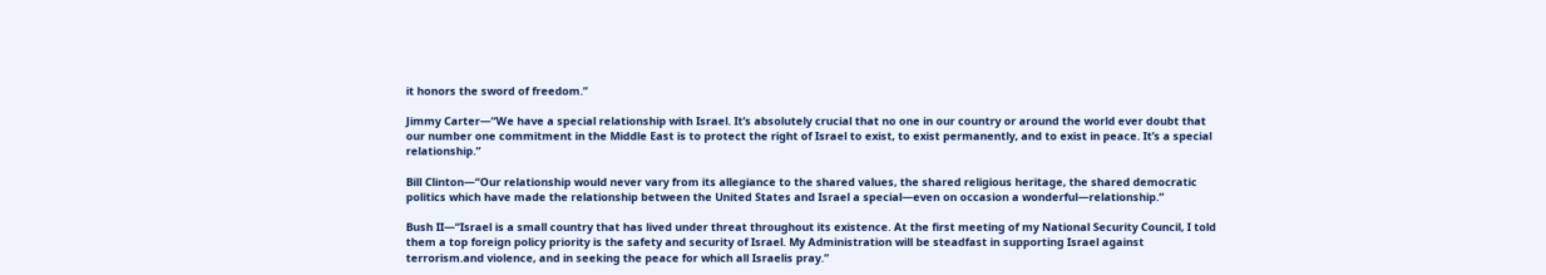it honors the sword of freedom.”

Jimmy Carter—“We have a special relationship with Israel. It’s absolutely crucial that no one in our country or around the world ever doubt that our number one commitment in the Middle East is to protect the right of Israel to exist, to exist permanently, and to exist in peace. It’s a special relationship.”

Bill Clinton—“Our relationship would never vary from its allegiance to the shared values, the shared religious heritage, the shared democratic politics which have made the relationship between the United States and Israel a special—even on occasion a wonderful—relationship.”

Bush II—“Israel is a small country that has lived under threat throughout its existence. At the first meeting of my National Security Council, I told them a top foreign policy priority is the safety and security of Israel. My Administration will be steadfast in supporting Israel against terrorism.and violence, and in seeking the peace for which all Israelis pray.”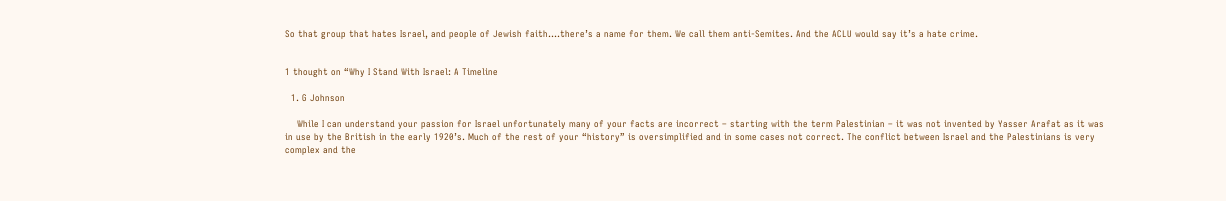So that group that hates Israel, and people of Jewish faith….there’s a name for them. We call them anti-Semites. And the ACLU would say it’s a hate crime.


1 thought on “Why I Stand With Israel: A Timeline

  1. G Johnson

    While I can understand your passion for Israel unfortunately many of your facts are incorrect – starting with the term Palestinian – it was not invented by Yasser Arafat as it was in use by the British in the early 1920’s. Much of the rest of your “history” is oversimplified and in some cases not correct. The conflict between Israel and the Palestinians is very complex and the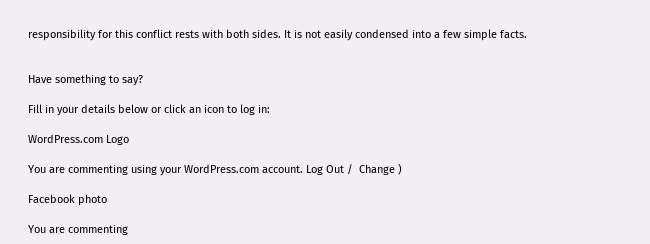responsibility for this conflict rests with both sides. It is not easily condensed into a few simple facts.


Have something to say?

Fill in your details below or click an icon to log in:

WordPress.com Logo

You are commenting using your WordPress.com account. Log Out /  Change )

Facebook photo

You are commenting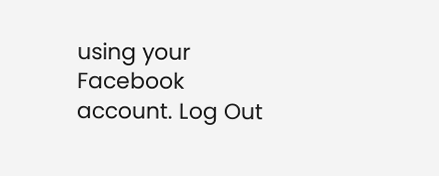using your Facebook account. Log Out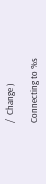/  Change )

Connecting to %s